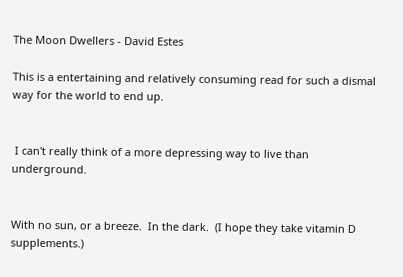The Moon Dwellers - David Estes

This is a entertaining and relatively consuming read for such a dismal way for the world to end up.


 I can't really think of a more depressing way to live than underground.


With no sun, or a breeze.  In the dark.  (I hope they take vitamin D supplements.)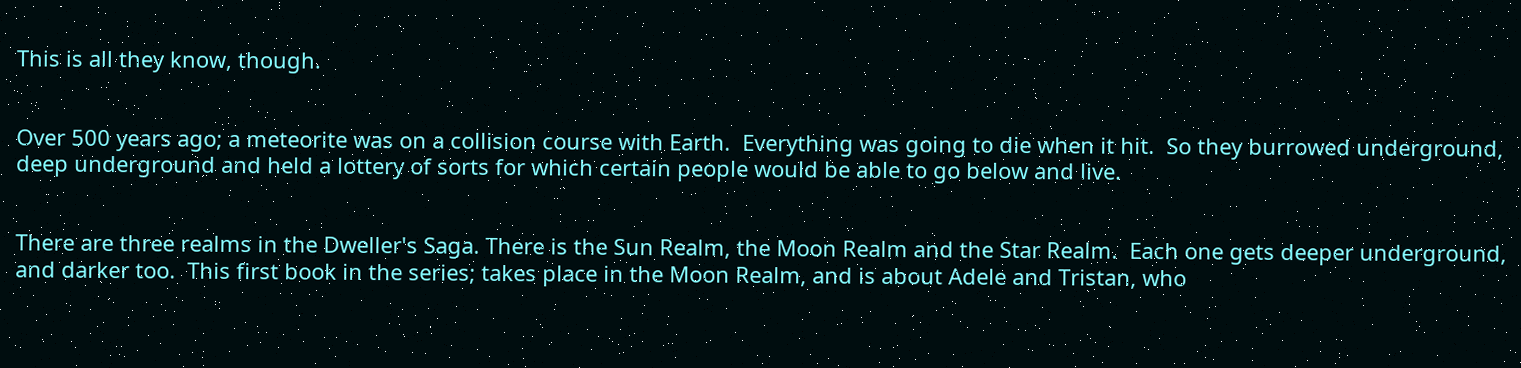This is all they know, though.


Over 500 years ago; a meteorite was on a collision course with Earth.  Everything was going to die when it hit.  So they burrowed underground, deep underground and held a lottery of sorts for which certain people would be able to go below and live.


There are three realms in the Dweller's Saga. There is the Sun Realm, the Moon Realm and the Star Realm.  Each one gets deeper underground, and darker too.  This first book in the series; takes place in the Moon Realm, and is about Adele and Tristan, who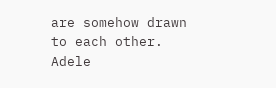are somehow drawn to each other.  Adele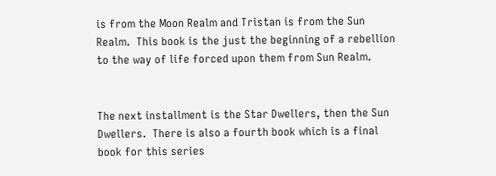is from the Moon Realm and Tristan is from the Sun Realm.  This book is the just the beginning of a rebellion to the way of life forced upon them from Sun Realm.


The next installment is the Star Dwellers, then the Sun Dwellers.  There is also a fourth book which is a final book for this series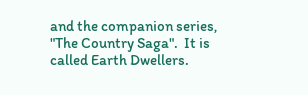and the companion series, "The Country Saga".  It is called Earth Dwellers.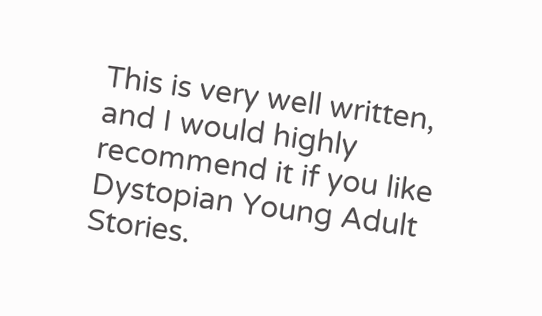This is very well written, and I would highly recommend it if you like Dystopian Young Adult Stories.